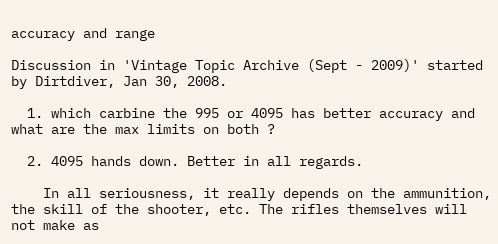accuracy and range

Discussion in 'Vintage Topic Archive (Sept - 2009)' started by Dirtdiver, Jan 30, 2008.

  1. which carbine the 995 or 4095 has better accuracy and what are the max limits on both ?

  2. 4095 hands down. Better in all regards.

    In all seriousness, it really depends on the ammunition, the skill of the shooter, etc. The rifles themselves will not make as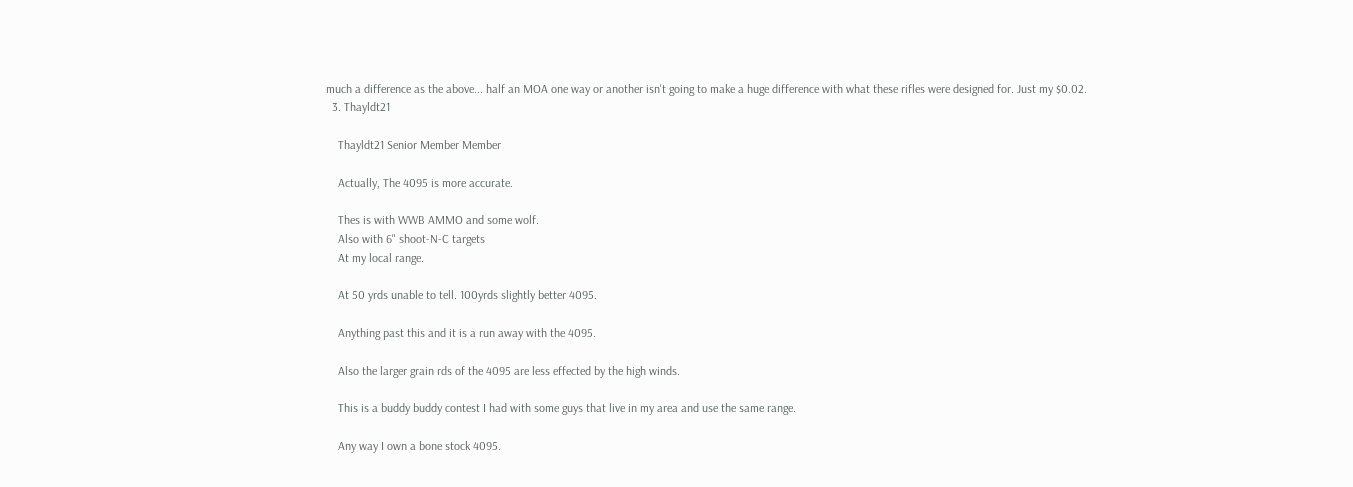much a difference as the above... half an MOA one way or another isn't going to make a huge difference with what these rifles were designed for. Just my $0.02.
  3. Thayldt21

    Thayldt21 Senior Member Member

    Actually, The 4095 is more accurate.

    Thes is with WWB AMMO and some wolf.
    Also with 6" shoot-N-C targets
    At my local range.

    At 50 yrds unable to tell. 100yrds slightly better 4095.

    Anything past this and it is a run away with the 4095.

    Also the larger grain rds of the 4095 are less effected by the high winds.

    This is a buddy buddy contest I had with some guys that live in my area and use the same range.

    Any way I own a bone stock 4095.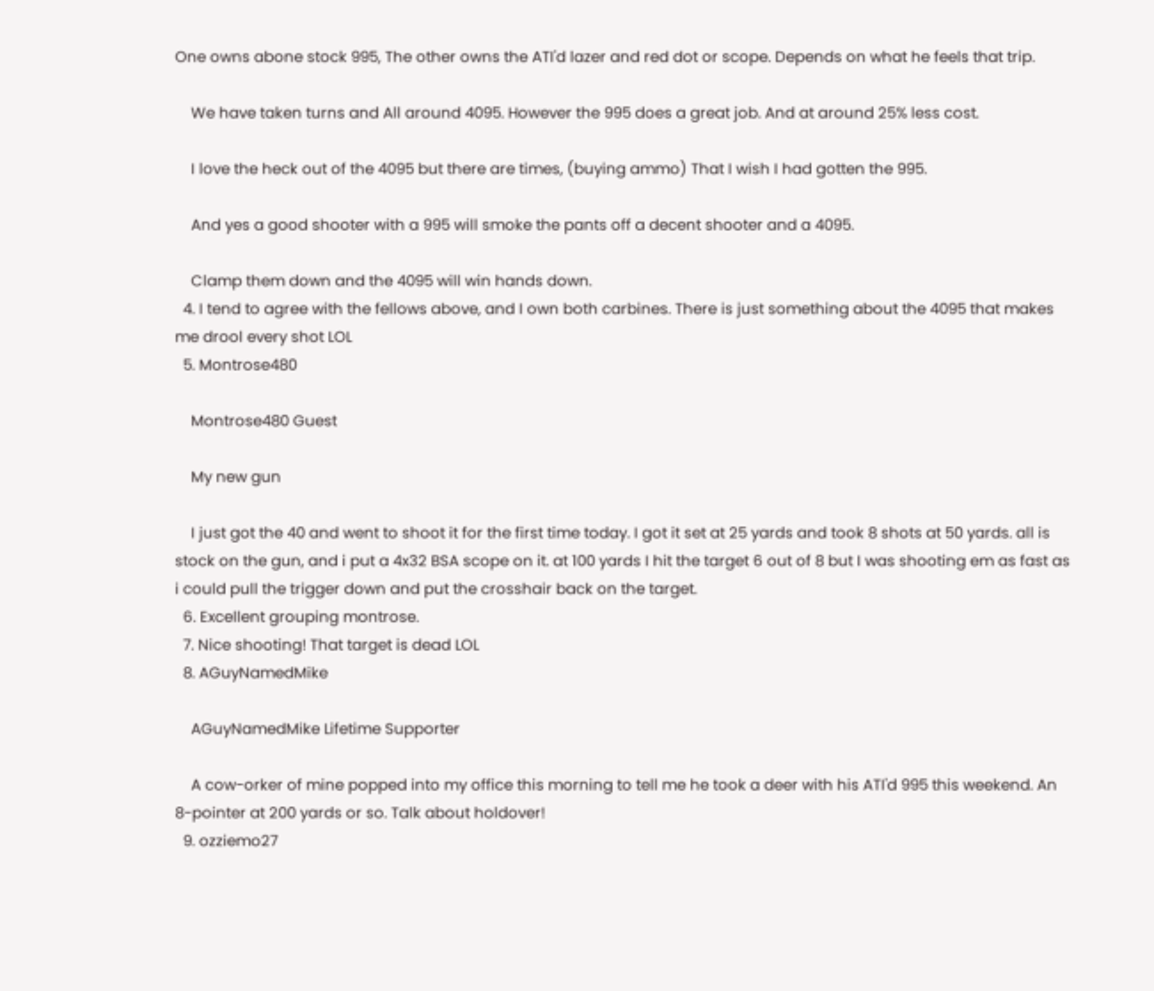One owns abone stock 995, The other owns the ATI'd lazer and red dot or scope. Depends on what he feels that trip.

    We have taken turns and All around 4095. However the 995 does a great job. And at around 25% less cost.

    I love the heck out of the 4095 but there are times, (buying ammo) That I wish I had gotten the 995.

    And yes a good shooter with a 995 will smoke the pants off a decent shooter and a 4095.

    Clamp them down and the 4095 will win hands down.
  4. I tend to agree with the fellows above, and I own both carbines. There is just something about the 4095 that makes me drool every shot LOL
  5. Montrose480

    Montrose480 Guest

    My new gun

    I just got the 40 and went to shoot it for the first time today. I got it set at 25 yards and took 8 shots at 50 yards. all is stock on the gun, and i put a 4x32 BSA scope on it. at 100 yards I hit the target 6 out of 8 but I was shooting em as fast as i could pull the trigger down and put the crosshair back on the target.
  6. Excellent grouping montrose.
  7. Nice shooting! That target is dead LOL
  8. AGuyNamedMike

    AGuyNamedMike Lifetime Supporter

    A cow-orker of mine popped into my office this morning to tell me he took a deer with his ATI'd 995 this weekend. An 8-pointer at 200 yards or so. Talk about holdover!
  9. ozziemo27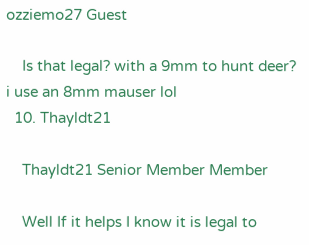ozziemo27 Guest

    Is that legal? with a 9mm to hunt deer? i use an 8mm mauser lol
  10. Thayldt21

    Thayldt21 Senior Member Member

    Well If it helps I know it is legal to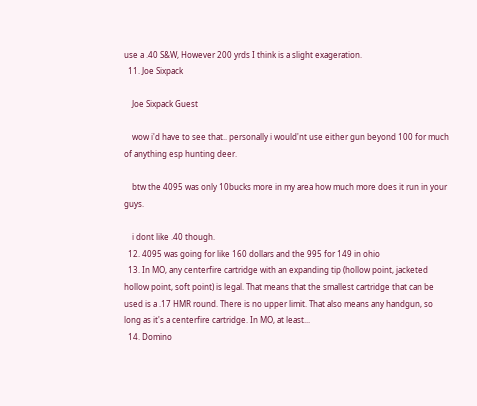use a .40 S&W, However 200 yrds I think is a slight exageration.
  11. Joe Sixpack

    Joe Sixpack Guest

    wow i'd have to see that.. personally i would'nt use either gun beyond 100 for much of anything esp hunting deer.

    btw the 4095 was only 10bucks more in my area how much more does it run in your guys.

    i dont like .40 though.
  12. 4095 was going for like 160 dollars and the 995 for 149 in ohio
  13. In MO, any centerfire cartridge with an expanding tip (hollow point, jacketed hollow point, soft point) is legal. That means that the smallest cartridge that can be used is a .17 HMR round. There is no upper limit. That also means any handgun, so long as it's a centerfire cartridge. In MO, at least...
  14. Domino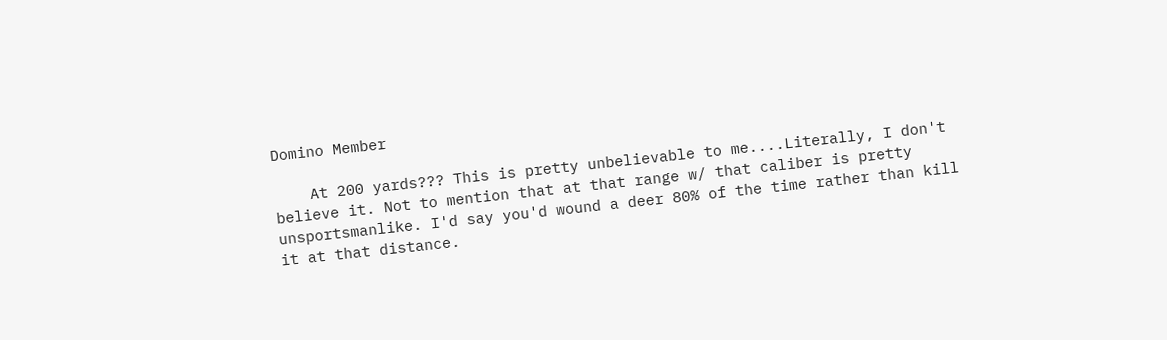Domino Member

    At 200 yards??? This is pretty unbelievable to me....Literally, I don't believe it. Not to mention that at that range w/ that caliber is pretty unsportsmanlike. I'd say you'd wound a deer 80% of the time rather than kill it at that distance.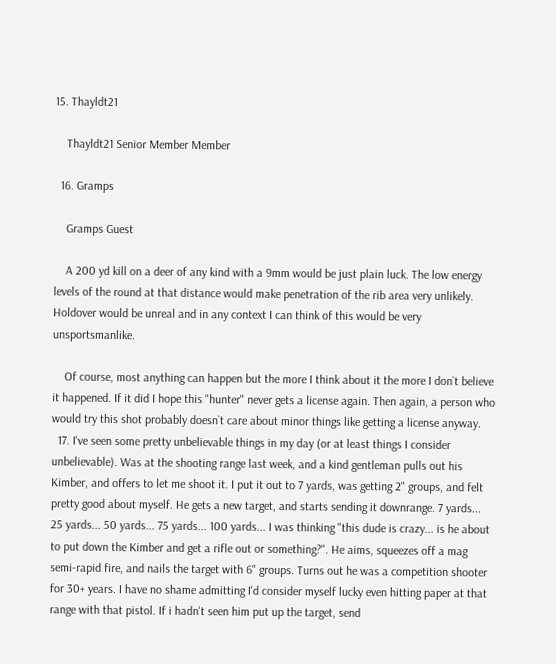15. Thayldt21

    Thayldt21 Senior Member Member

  16. Gramps

    Gramps Guest

    A 200 yd kill on a deer of any kind with a 9mm would be just plain luck. The low energy levels of the round at that distance would make penetration of the rib area very unlikely. Holdover would be unreal and in any context I can think of this would be very unsportsmanlike.

    Of course, most anything can happen but the more I think about it the more I don`t believe it happened. If it did I hope this "hunter" never gets a license again. Then again, a person who would try this shot probably doesn`t care about minor things like getting a license anyway.
  17. I've seen some pretty unbelievable things in my day (or at least things I consider unbelievable). Was at the shooting range last week, and a kind gentleman pulls out his Kimber, and offers to let me shoot it. I put it out to 7 yards, was getting 2" groups, and felt pretty good about myself. He gets a new target, and starts sending it downrange. 7 yards... 25 yards... 50 yards... 75 yards... 100 yards... I was thinking "this dude is crazy... is he about to put down the Kimber and get a rifle out or something?". He aims, squeezes off a mag semi-rapid fire, and nails the target with 6" groups. Turns out he was a competition shooter for 30+ years. I have no shame admitting I'd consider myself lucky even hitting paper at that range with that pistol. If i hadn't seen him put up the target, send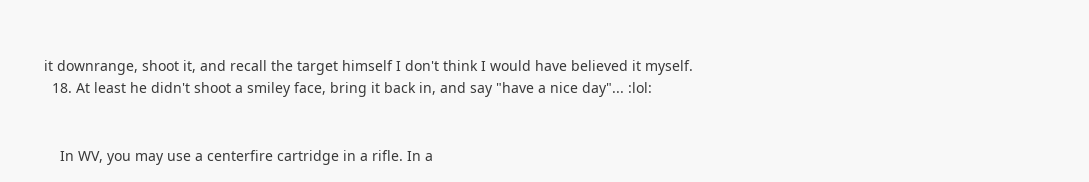it downrange, shoot it, and recall the target himself I don't think I would have believed it myself.
  18. At least he didn't shoot a smiley face, bring it back in, and say "have a nice day"... :lol:


    In WV, you may use a centerfire cartridge in a rifle. In a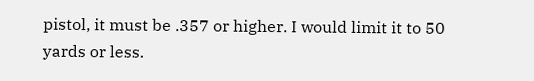pistol, it must be .357 or higher. I would limit it to 50 yards or less.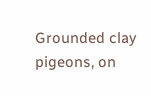Grounded clay pigeons, on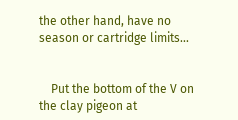the other hand, have no season or cartridge limits...


    Put the bottom of the V on the clay pigeon at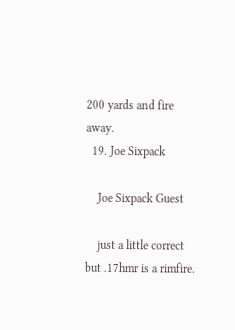200 yards and fire away.
  19. Joe Sixpack

    Joe Sixpack Guest

    just a little correct but .17hmr is a rimfire.